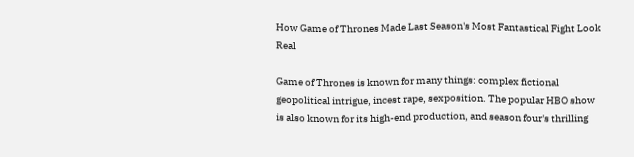How Game of Thrones Made Last Season's Most Fantastical Fight Look Real

Game of Thrones is known for many things: complex fictional geopolitical intrigue, incest rape, sexposition. The popular HBO show is also known for its high-end production, and season four's thrilling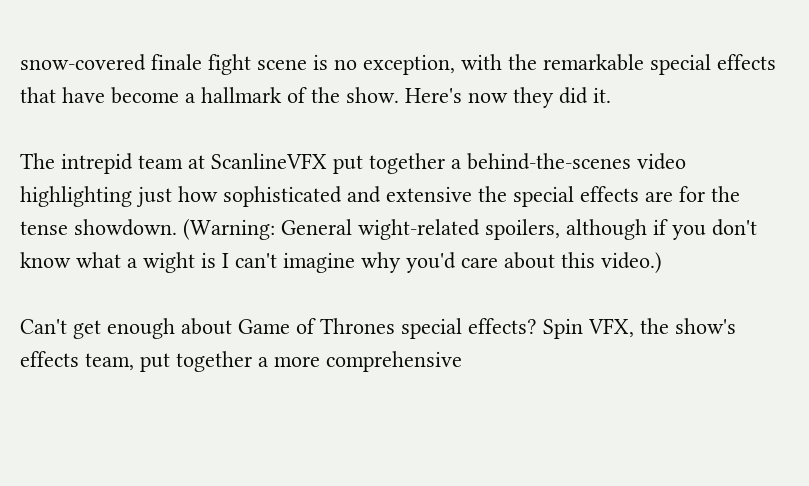snow-covered finale fight scene is no exception, with the remarkable special effects that have become a hallmark of the show. Here's now they did it.

The intrepid team at ScanlineVFX put together a behind-the-scenes video highlighting just how sophisticated and extensive the special effects are for the tense showdown. (Warning: General wight-related spoilers, although if you don't know what a wight is I can't imagine why you'd care about this video.)

Can't get enough about Game of Thrones special effects? Spin VFX, the show's effects team, put together a more comprehensive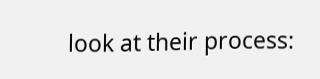look at their process: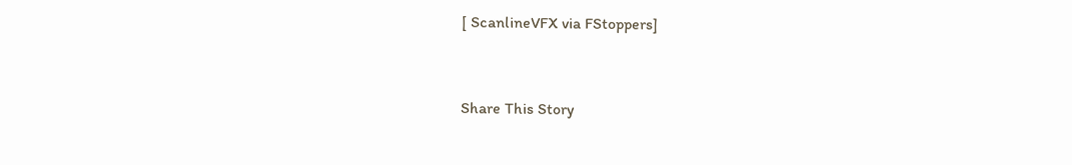[ ScanlineVFX via FStoppers]


Share This Story